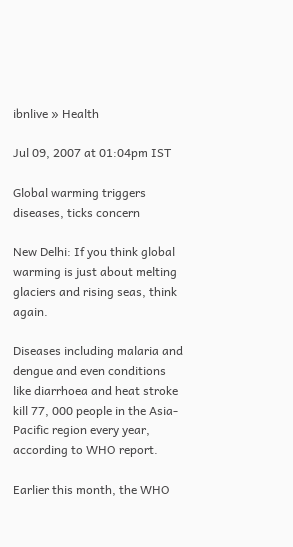ibnlive » Health

Jul 09, 2007 at 01:04pm IST

Global warming triggers diseases, ticks concern

New Delhi: If you think global warming is just about melting glaciers and rising seas, think again.

Diseases including malaria and dengue and even conditions like diarrhoea and heat stroke kill 77, 000 people in the Asia-Pacific region every year, according to WHO report.

Earlier this month, the WHO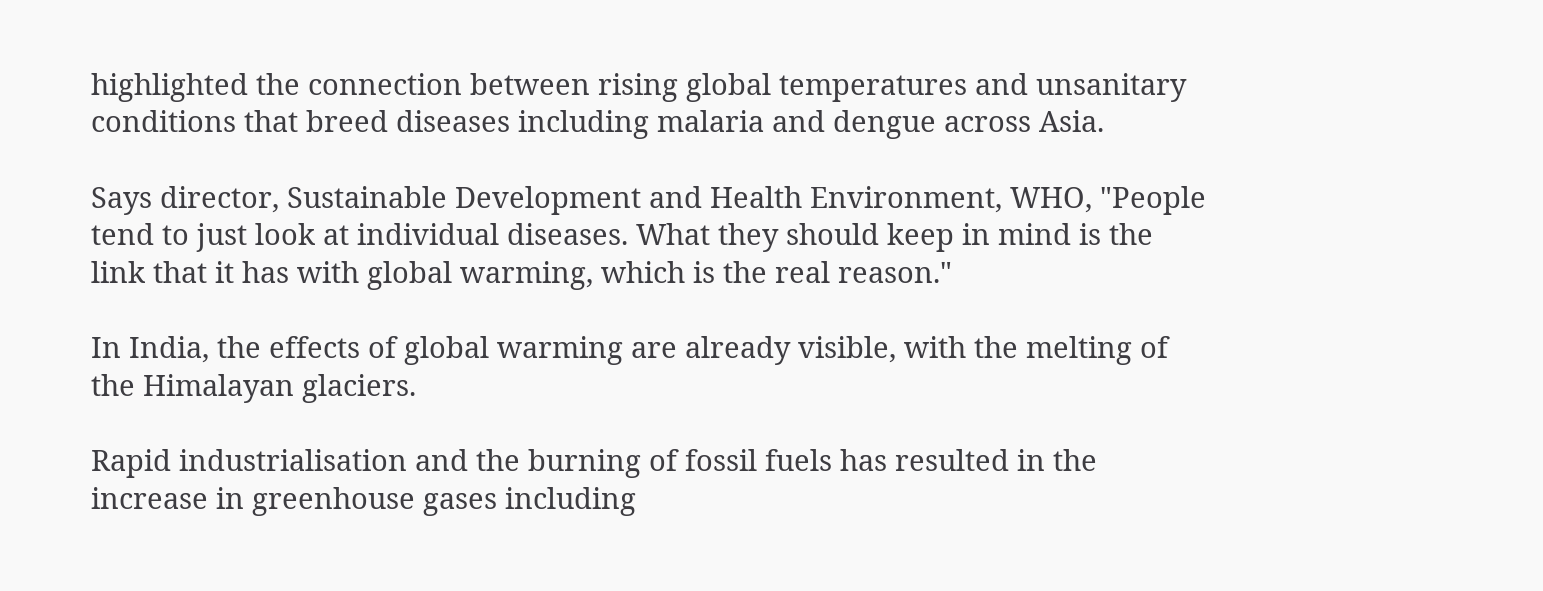highlighted the connection between rising global temperatures and unsanitary conditions that breed diseases including malaria and dengue across Asia.

Says director, Sustainable Development and Health Environment, WHO, "People tend to just look at individual diseases. What they should keep in mind is the link that it has with global warming, which is the real reason."

In India, the effects of global warming are already visible, with the melting of the Himalayan glaciers.

Rapid industrialisation and the burning of fossil fuels has resulted in the increase in greenhouse gases including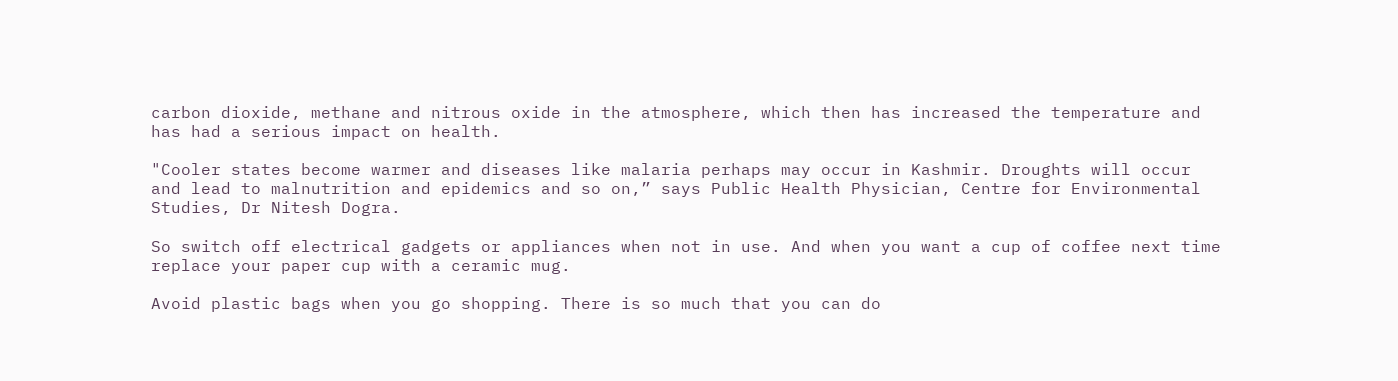carbon dioxide, methane and nitrous oxide in the atmosphere, which then has increased the temperature and has had a serious impact on health.

"Cooler states become warmer and diseases like malaria perhaps may occur in Kashmir. Droughts will occur and lead to malnutrition and epidemics and so on,” says Public Health Physician, Centre for Environmental Studies, Dr Nitesh Dogra.

So switch off electrical gadgets or appliances when not in use. And when you want a cup of coffee next time replace your paper cup with a ceramic mug.

Avoid plastic bags when you go shopping. There is so much that you can do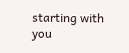starting with you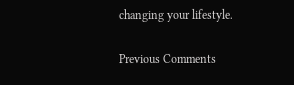changing your lifestyle.

Previous Comments